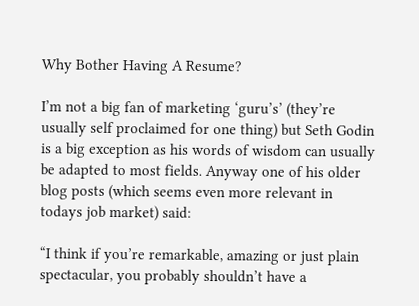Why Bother Having A Resume?

I’m not a big fan of marketing ‘guru’s’ (they’re usually self proclaimed for one thing) but Seth Godin is a big exception as his words of wisdom can usually be adapted to most fields. Anyway one of his older blog posts (which seems even more relevant in todays job market) said:

“I think if you’re remarkable, amazing or just plain spectacular, you probably shouldn’t have a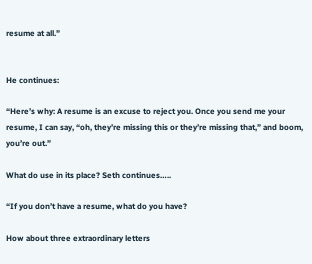resume at all.”


He continues:

“Here’s why: A resume is an excuse to reject you. Once you send me your resume, I can say, “oh, they’re missing this or they’re missing that,” and boom, you’re out.”

What do use in its place? Seth continues…..

“If you don’t have a resume, what do you have?

How about three extraordinary letters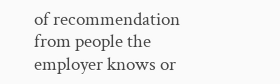of recommendation from people the employer knows or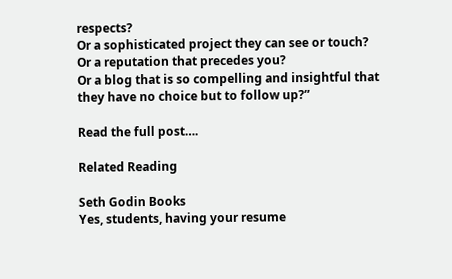respects?
Or a sophisticated project they can see or touch?
Or a reputation that precedes you?
Or a blog that is so compelling and insightful that they have no choice but to follow up?”

Read the full post….

Related Reading

Seth Godin Books
Yes, students, having your resume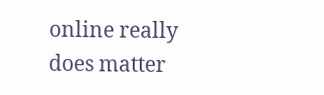online really does matter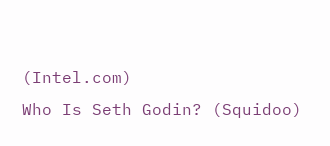(Intel.com)
Who Is Seth Godin? (Squidoo)